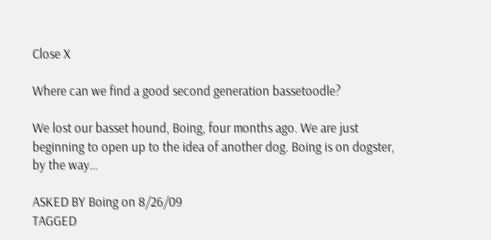Close X

Where can we find a good second generation bassetoodle?

We lost our basset hound, Boing, four months ago. We are just beginning to open up to the idea of another dog. Boing is on dogster, by the way…

ASKED BY Boing on 8/26/09
TAGGED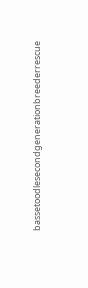bassetoodlesecondgenerationbreederrescue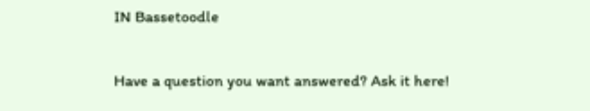IN Bassetoodle

Have a question you want answered? Ask it here!